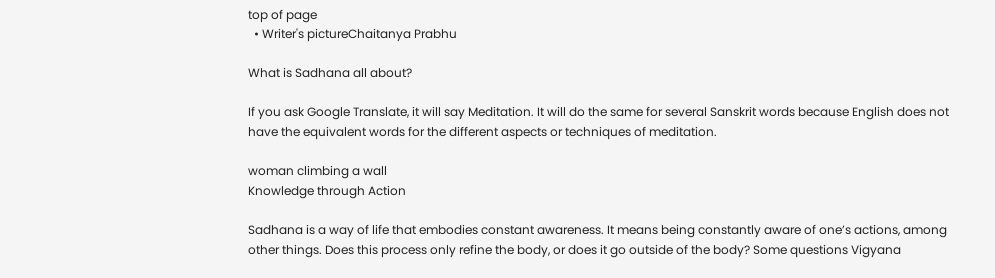top of page
  • Writer's pictureChaitanya Prabhu

What is Sadhana all about?

If you ask Google Translate, it will say Meditation. It will do the same for several Sanskrit words because English does not have the equivalent words for the different aspects or techniques of meditation.

woman climbing a wall
Knowledge through Action

Sadhana is a way of life that embodies constant awareness. It means being constantly aware of one’s actions, among other things. Does this process only refine the body, or does it go outside of the body? Some questions Vigyana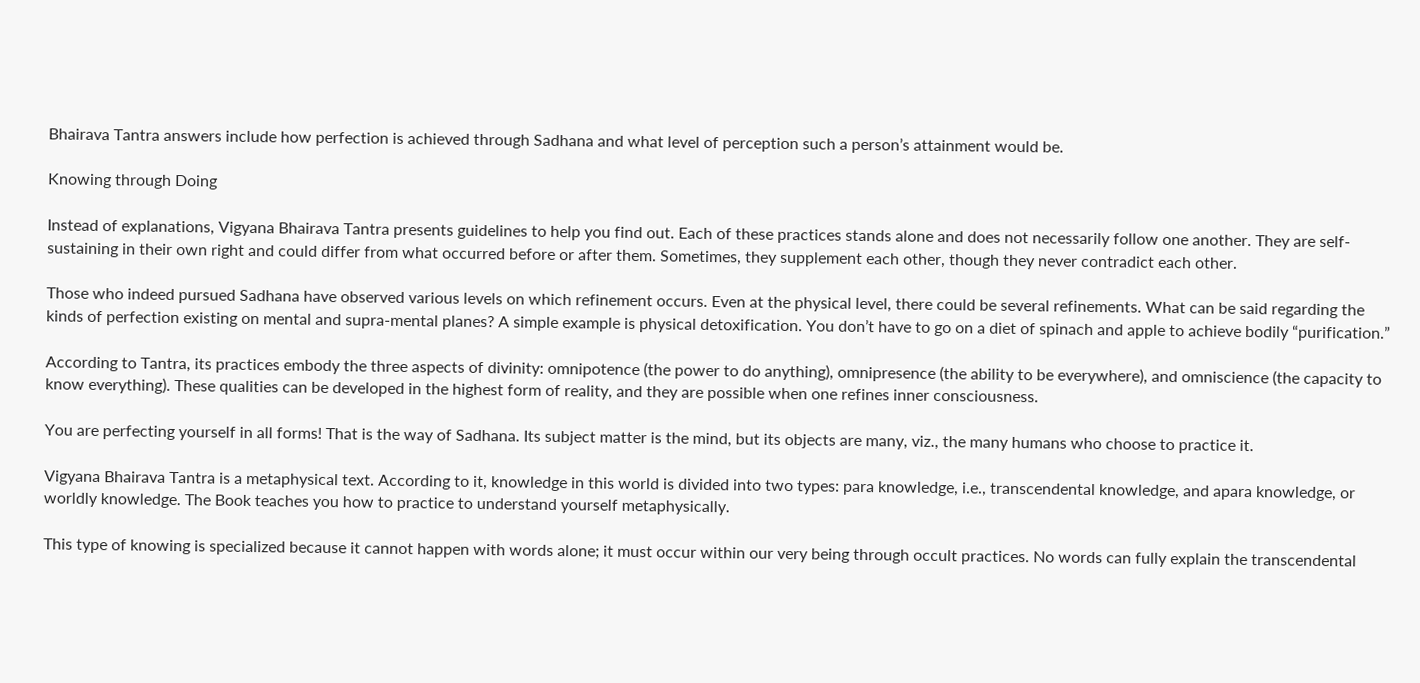Bhairava Tantra answers include how perfection is achieved through Sadhana and what level of perception such a person’s attainment would be.

Knowing through Doing

Instead of explanations, Vigyana Bhairava Tantra presents guidelines to help you find out. Each of these practices stands alone and does not necessarily follow one another. They are self-sustaining in their own right and could differ from what occurred before or after them. Sometimes, they supplement each other, though they never contradict each other.

Those who indeed pursued Sadhana have observed various levels on which refinement occurs. Even at the physical level, there could be several refinements. What can be said regarding the kinds of perfection existing on mental and supra-mental planes? A simple example is physical detoxification. You don’t have to go on a diet of spinach and apple to achieve bodily “purification.”

According to Tantra, its practices embody the three aspects of divinity: omnipotence (the power to do anything), omnipresence (the ability to be everywhere), and omniscience (the capacity to know everything). These qualities can be developed in the highest form of reality, and they are possible when one refines inner consciousness.

You are perfecting yourself in all forms! That is the way of Sadhana. Its subject matter is the mind, but its objects are many, viz., the many humans who choose to practice it.

Vigyana Bhairava Tantra is a metaphysical text. According to it, knowledge in this world is divided into two types: para knowledge, i.e., transcendental knowledge, and apara knowledge, or worldly knowledge. The Book teaches you how to practice to understand yourself metaphysically.

This type of knowing is specialized because it cannot happen with words alone; it must occur within our very being through occult practices. No words can fully explain the transcendental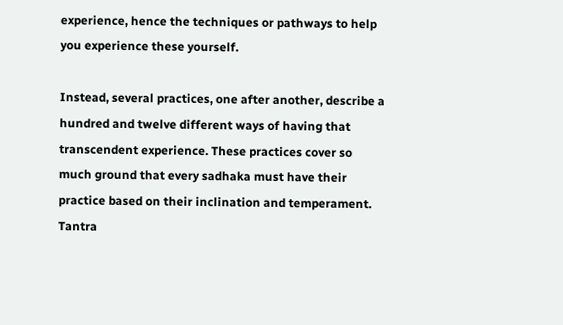experience, hence the techniques or pathways to help you experience these yourself.

Instead, several practices, one after another, describe a hundred and twelve different ways of having that transcendent experience. These practices cover so much ground that every sadhaka must have their practice based on their inclination and temperament. Tantra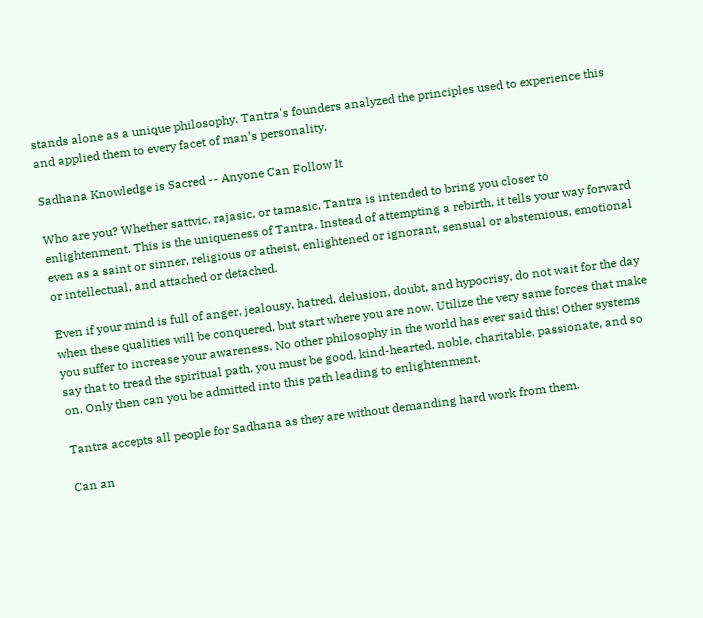stands alone as a unique philosophy. Tantra's founders analyzed the principles used to experience this and applied them to every facet of man’s personality.

Sadhana Knowledge is Sacred -- Anyone Can Follow It

Who are you? Whether sattvic, rajasic, or tamasic, Tantra is intended to bring you closer to enlightenment. This is the uniqueness of Tantra. Instead of attempting a rebirth, it tells your way forward even as a saint or sinner, religious or atheist, enlightened or ignorant, sensual or abstemious, emotional or intellectual, and attached or detached.

Even if your mind is full of anger, jealousy, hatred, delusion, doubt, and hypocrisy, do not wait for the day when these qualities will be conquered, but start where you are now. Utilize the very same forces that make you suffer to increase your awareness. No other philosophy in the world has ever said this! Other systems say that to tread the spiritual path, you must be good, kind-hearted, noble, charitable, passionate, and so on. Only then can you be admitted into this path leading to enlightenment.

Tantra accepts all people for Sadhana as they are without demanding hard work from them.

Can an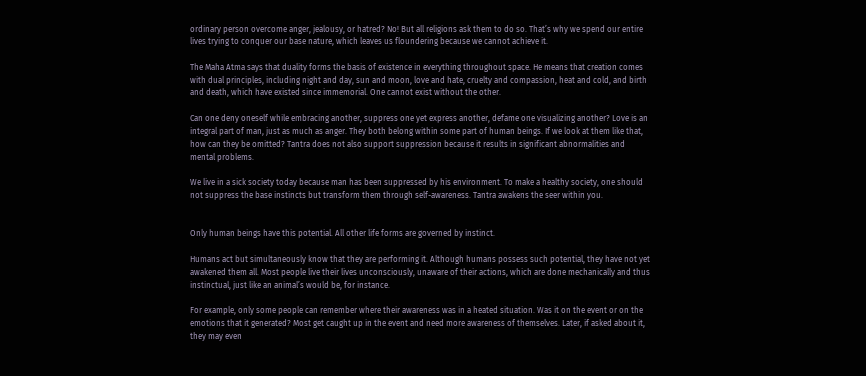ordinary person overcome anger, jealousy, or hatred? No! But all religions ask them to do so. That’s why we spend our entire lives trying to conquer our base nature, which leaves us floundering because we cannot achieve it.

The Maha Atma says that duality forms the basis of existence in everything throughout space. He means that creation comes with dual principles, including night and day, sun and moon, love and hate, cruelty and compassion, heat and cold, and birth and death, which have existed since immemorial. One cannot exist without the other.

Can one deny oneself while embracing another, suppress one yet express another, defame one visualizing another? Love is an integral part of man, just as much as anger. They both belong within some part of human beings. If we look at them like that, how can they be omitted? Tantra does not also support suppression because it results in significant abnormalities and mental problems.

We live in a sick society today because man has been suppressed by his environment. To make a healthy society, one should not suppress the base instincts but transform them through self-awareness. Tantra awakens the seer within you.


Only human beings have this potential. All other life forms are governed by instinct.

Humans act but simultaneously know that they are performing it. Although humans possess such potential, they have not yet awakened them all. Most people live their lives unconsciously, unaware of their actions, which are done mechanically and thus instinctual, just like an animal’s would be, for instance.

For example, only some people can remember where their awareness was in a heated situation. Was it on the event or on the emotions that it generated? Most get caught up in the event and need more awareness of themselves. Later, if asked about it, they may even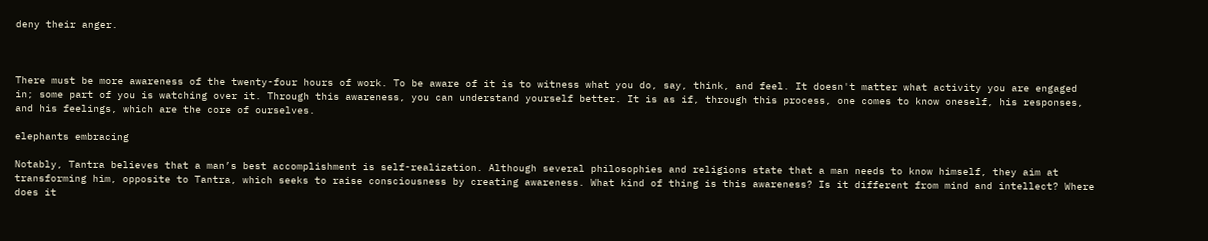deny their anger.



There must be more awareness of the twenty-four hours of work. To be aware of it is to witness what you do, say, think, and feel. It doesn't matter what activity you are engaged in; some part of you is watching over it. Through this awareness, you can understand yourself better. It is as if, through this process, one comes to know oneself, his responses, and his feelings, which are the core of ourselves.

elephants embracing

Notably, Tantra believes that a man’s best accomplishment is self-realization. Although several philosophies and religions state that a man needs to know himself, they aim at transforming him, opposite to Tantra, which seeks to raise consciousness by creating awareness. What kind of thing is this awareness? Is it different from mind and intellect? Where does it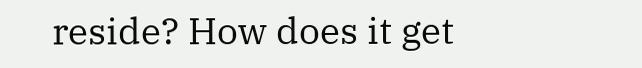reside? How does it get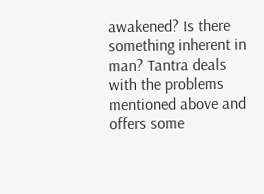awakened? Is there something inherent in man? Tantra deals with the problems mentioned above and offers some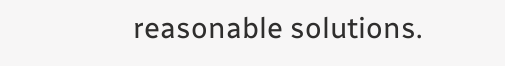reasonable solutions.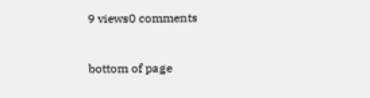9 views0 comments


bottom of page